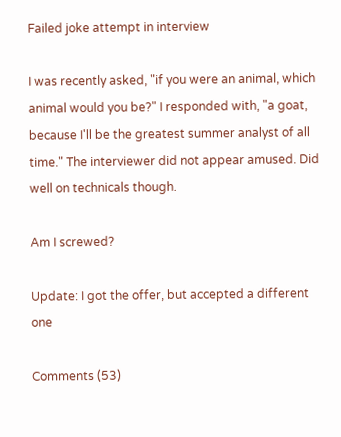Failed joke attempt in interview

I was recently asked, "if you were an animal, which animal would you be?" I responded with, "a goat, because I'll be the greatest summer analyst of all time." The interviewer did not appear amused. Did well on technicals though.

Am I screwed?

Update: I got the offer, but accepted a different one

Comments (53)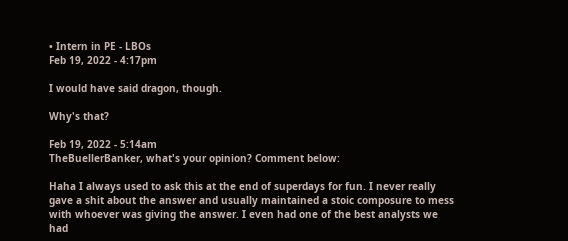• Intern in PE - LBOs
Feb 19, 2022 - 4:17pm

I would have said dragon, though.

Why's that?

Feb 19, 2022 - 5:14am
TheBuellerBanker, what's your opinion? Comment below:

Haha I always used to ask this at the end of superdays for fun. I never really gave a shit about the answer and usually maintained a stoic composure to mess with whoever was giving the answer. I even had one of the best analysts we had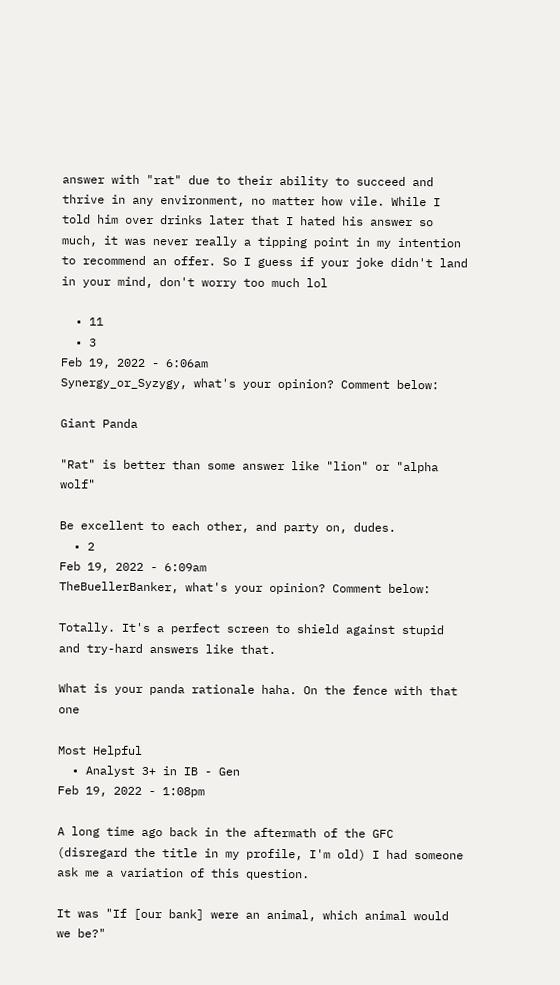answer with "rat" due to their ability to succeed and thrive in any environment, no matter how vile. While I told him over drinks later that I hated his answer so much, it was never really a tipping point in my intention to recommend an offer. So I guess if your joke didn't land in your mind, don't worry too much lol

  • 11
  • 3
Feb 19, 2022 - 6:06am
Synergy_or_Syzygy, what's your opinion? Comment below:

Giant Panda

"Rat" is better than some answer like "lion" or "alpha wolf"

Be excellent to each other, and party on, dudes.
  • 2
Feb 19, 2022 - 6:09am
TheBuellerBanker, what's your opinion? Comment below:

Totally. It's a perfect screen to shield against stupid and try-hard answers like that.

What is your panda rationale haha. On the fence with that one

Most Helpful
  • Analyst 3+ in IB - Gen
Feb 19, 2022 - 1:08pm

A long time ago back in the aftermath of the GFC (disregard the title in my profile, I'm old) I had someone ask me a variation of this question.

It was "If [our bank] were an animal, which animal would we be?"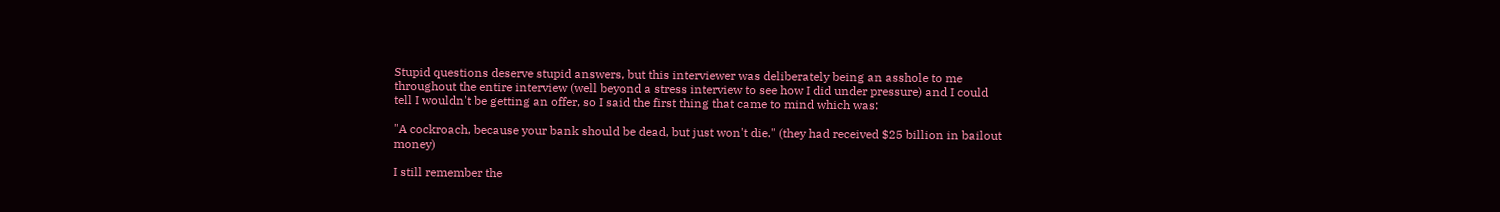Stupid questions deserve stupid answers, but this interviewer was deliberately being an asshole to me throughout the entire interview (well beyond a stress interview to see how I did under pressure) and I could tell I wouldn't be getting an offer, so I said the first thing that came to mind which was:

"A cockroach, because your bank should be dead, but just won't die." (they had received $25 billion in bailout money)

I still remember the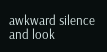awkward silence and look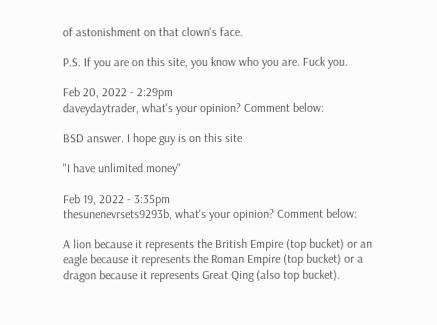of astonishment on that clown's face.

P.S. If you are on this site, you know who you are. Fuck you.

Feb 20, 2022 - 2:29pm
daveydaytrader, what's your opinion? Comment below:

BSD answer. I hope guy is on this site

"I have unlimited money"

Feb 19, 2022 - 3:35pm
thesunenevrsets9293b, what's your opinion? Comment below:

A lion because it represents the British Empire (top bucket) or an eagle because it represents the Roman Empire (top bucket) or a dragon because it represents Great Qing (also top bucket).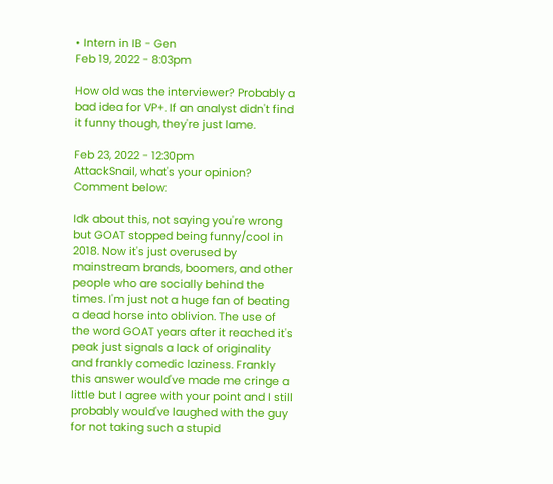• Intern in IB - Gen
Feb 19, 2022 - 8:03pm

How old was the interviewer? Probably a bad idea for VP+. If an analyst didn't find it funny though, they're just lame.

Feb 23, 2022 - 12:30pm
AttackSnail, what's your opinion? Comment below:

Idk about this, not saying you're wrong but GOAT stopped being funny/cool in 2018. Now it's just overused by mainstream brands, boomers, and other people who are socially behind the times. I'm just not a huge fan of beating a dead horse into oblivion. The use of the word GOAT years after it reached it's peak just signals a lack of originality and frankly comedic laziness. Frankly this answer would've made me cringe a little but I agree with your point and I still probably would've laughed with the guy for not taking such a stupid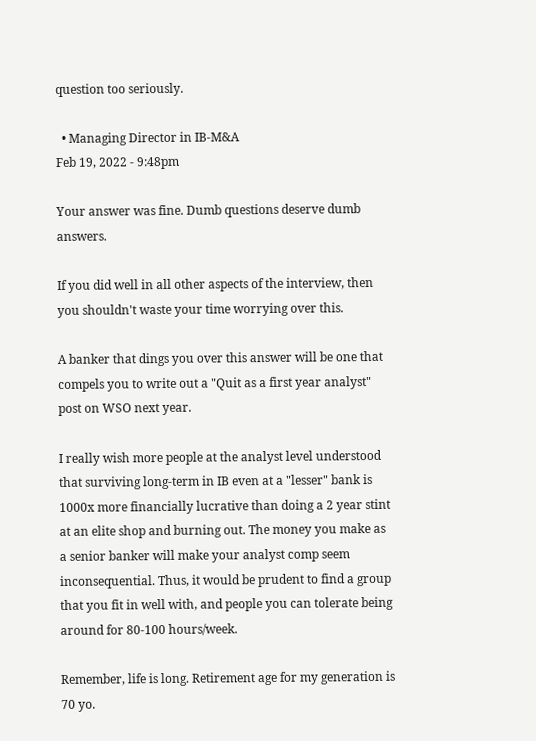question too seriously.

  • Managing Director in IB-M&A
Feb 19, 2022 - 9:48pm

Your answer was fine. Dumb questions deserve dumb answers.

If you did well in all other aspects of the interview, then you shouldn't waste your time worrying over this.

A banker that dings you over this answer will be one that compels you to write out a "Quit as a first year analyst" post on WSO next year.

I really wish more people at the analyst level understood that surviving long-term in IB even at a "lesser" bank is 1000x more financially lucrative than doing a 2 year stint at an elite shop and burning out. The money you make as a senior banker will make your analyst comp seem inconsequential. Thus, it would be prudent to find a group that you fit in well with, and people you can tolerate being around for 80-100 hours/week.

Remember, life is long. Retirement age for my generation is 70 yo.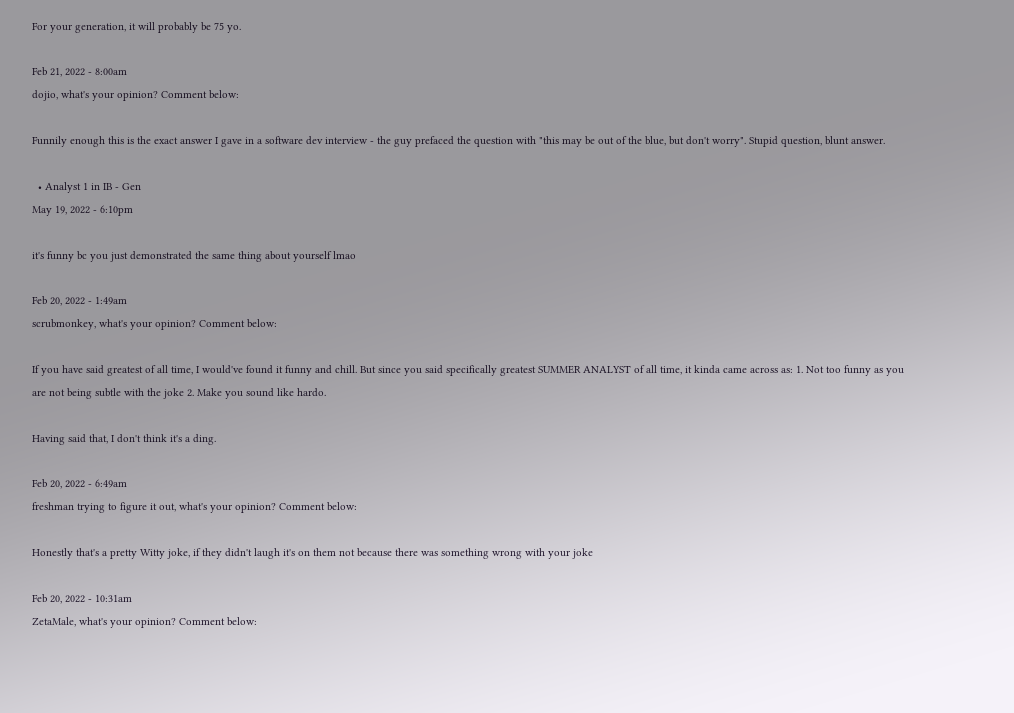For your generation, it will probably be 75 yo.

Feb 21, 2022 - 8:00am
dojio, what's your opinion? Comment below:

Funnily enough this is the exact answer I gave in a software dev interview - the guy prefaced the question with "this may be out of the blue, but don't worry". Stupid question, blunt answer.

  • Analyst 1 in IB - Gen
May 19, 2022 - 6:10pm

it's funny bc you just demonstrated the same thing about yourself lmao

Feb 20, 2022 - 1:49am
scrubmonkey, what's your opinion? Comment below:

If you have said greatest of all time, I would've found it funny and chill. But since you said specifically greatest SUMMER ANALYST of all time, it kinda came across as: 1. Not too funny as you are not being subtle with the joke 2. Make you sound like hardo.

Having said that, I don't think it's a ding.

Feb 20, 2022 - 6:49am
freshman trying to figure it out, what's your opinion? Comment below:

Honestly that's a pretty Witty joke, if they didn't laugh it's on them not because there was something wrong with your joke

Feb 20, 2022 - 10:31am
ZetaMale, what's your opinion? Comment below: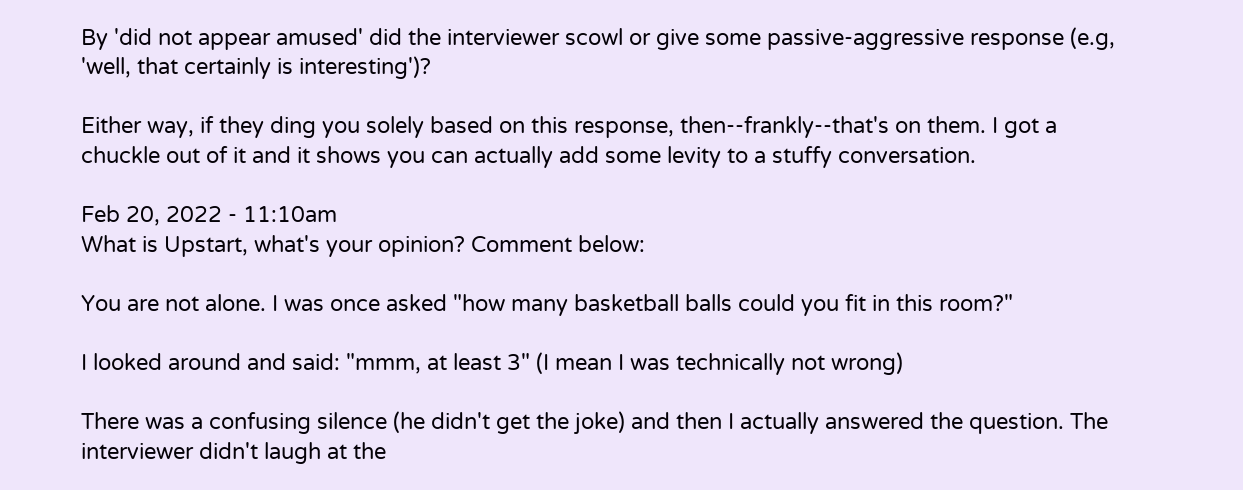By 'did not appear amused' did the interviewer scowl or give some passive-aggressive response (e.g, 'well, that certainly is interesting')?

Either way, if they ding you solely based on this response, then--frankly--that's on them. I got a chuckle out of it and it shows you can actually add some levity to a stuffy conversation.

Feb 20, 2022 - 11:10am
What is Upstart, what's your opinion? Comment below:

You are not alone. I was once asked "how many basketball balls could you fit in this room?"

I looked around and said: "mmm, at least 3" (I mean I was technically not wrong)

There was a confusing silence (he didn't get the joke) and then I actually answered the question. The interviewer didn't laugh at the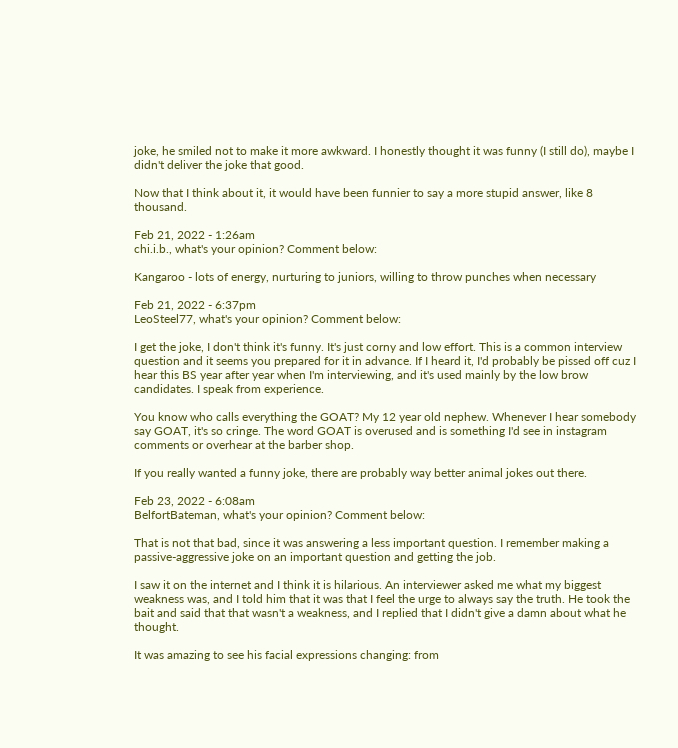joke, he smiled not to make it more awkward. I honestly thought it was funny (I still do), maybe I didn't deliver the joke that good.

Now that I think about it, it would have been funnier to say a more stupid answer, like 8 thousand.

Feb 21, 2022 - 1:26am
chi.i.b., what's your opinion? Comment below:

Kangaroo - lots of energy, nurturing to juniors, willing to throw punches when necessary

Feb 21, 2022 - 6:37pm
LeoSteel77, what's your opinion? Comment below:

I get the joke, I don't think it's funny. It's just corny and low effort. This is a common interview question and it seems you prepared for it in advance. If I heard it, I'd probably be pissed off cuz I hear this BS year after year when I'm interviewing, and it's used mainly by the low brow candidates. I speak from experience.

You know who calls everything the GOAT? My 12 year old nephew. Whenever I hear somebody say GOAT, it's so cringe. The word GOAT is overused and is something I'd see in instagram comments or overhear at the barber shop.

If you really wanted a funny joke, there are probably way better animal jokes out there.

Feb 23, 2022 - 6:08am
BelfortBateman, what's your opinion? Comment below:

That is not that bad, since it was answering a less important question. I remember making a passive-aggressive joke on an important question and getting the job.

I saw it on the internet and I think it is hilarious. An interviewer asked me what my biggest weakness was, and I told him that it was that I feel the urge to always say the truth. He took the bait and said that that wasn't a weakness, and I replied that I didn't give a damn about what he thought.

It was amazing to see his facial expressions changing: from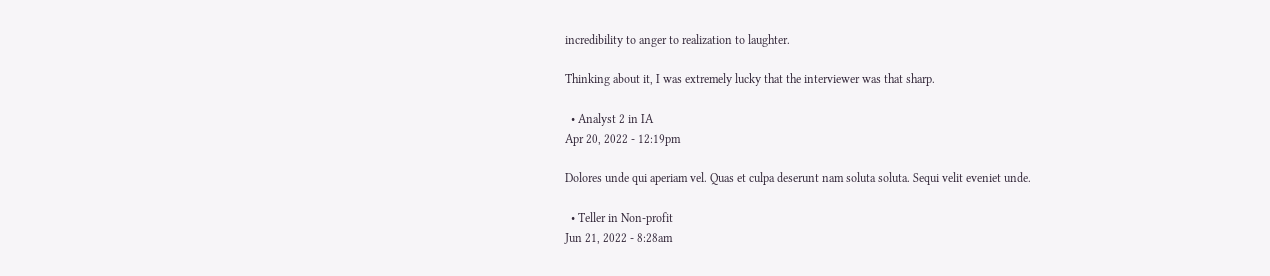incredibility to anger to realization to laughter.

Thinking about it, I was extremely lucky that the interviewer was that sharp.

  • Analyst 2 in IA
Apr 20, 2022 - 12:19pm

Dolores unde qui aperiam vel. Quas et culpa deserunt nam soluta soluta. Sequi velit eveniet unde.

  • Teller in Non-profit
Jun 21, 2022 - 8:28am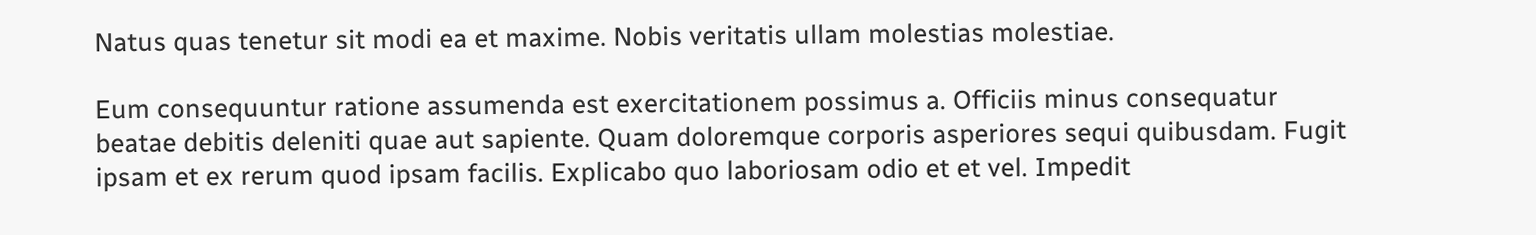Natus quas tenetur sit modi ea et maxime. Nobis veritatis ullam molestias molestiae.

Eum consequuntur ratione assumenda est exercitationem possimus a. Officiis minus consequatur beatae debitis deleniti quae aut sapiente. Quam doloremque corporis asperiores sequi quibusdam. Fugit ipsam et ex rerum quod ipsam facilis. Explicabo quo laboriosam odio et et vel. Impedit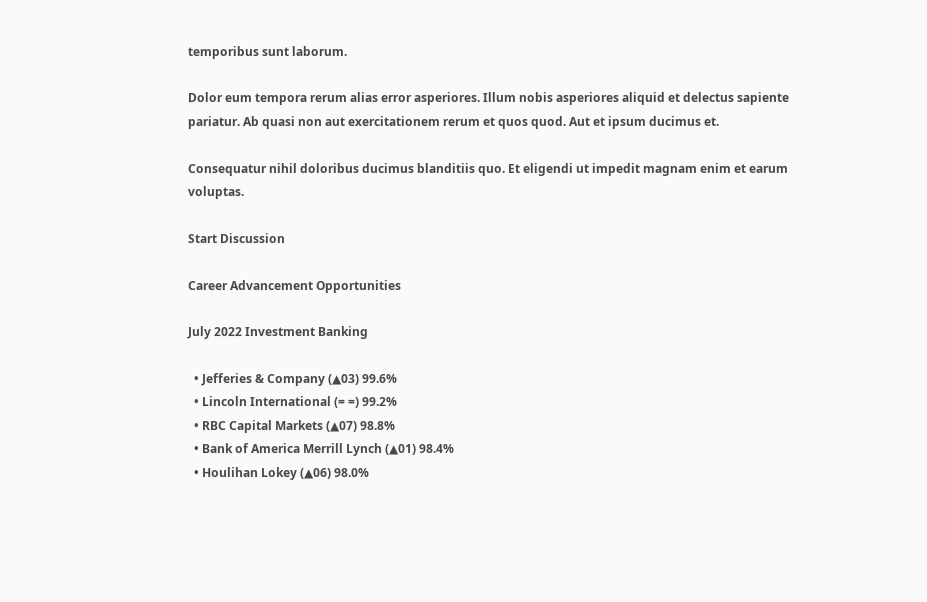temporibus sunt laborum.

Dolor eum tempora rerum alias error asperiores. Illum nobis asperiores aliquid et delectus sapiente pariatur. Ab quasi non aut exercitationem rerum et quos quod. Aut et ipsum ducimus et.

Consequatur nihil doloribus ducimus blanditiis quo. Et eligendi ut impedit magnam enim et earum voluptas.

Start Discussion

Career Advancement Opportunities

July 2022 Investment Banking

  • Jefferies & Company (▲03) 99.6%
  • Lincoln International (= =) 99.2%
  • RBC Capital Markets (▲07) 98.8%
  • Bank of America Merrill Lynch (▲01) 98.4%
  • Houlihan Lokey (▲06) 98.0%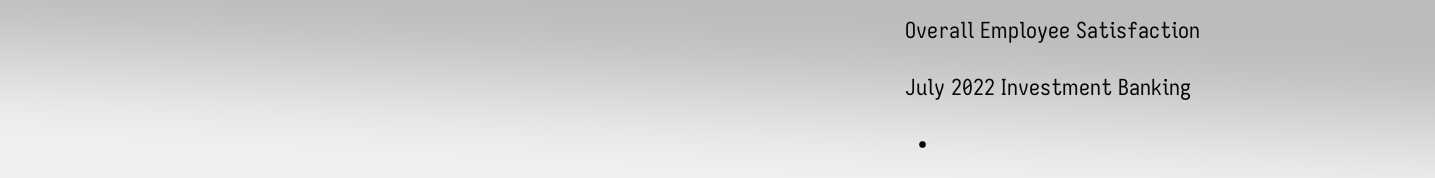Overall Employee Satisfaction

July 2022 Investment Banking

  •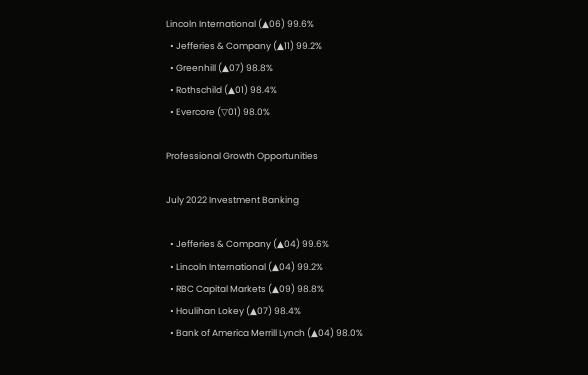Lincoln International (▲06) 99.6%
  • Jefferies & Company (▲11) 99.2%
  • Greenhill (▲07) 98.8%
  • Rothschild (▲01) 98.4%
  • Evercore (▽01) 98.0%

Professional Growth Opportunities

July 2022 Investment Banking

  • Jefferies & Company (▲04) 99.6%
  • Lincoln International (▲04) 99.2%
  • RBC Capital Markets (▲09) 98.8%
  • Houlihan Lokey (▲07) 98.4%
  • Bank of America Merrill Lynch (▲04) 98.0%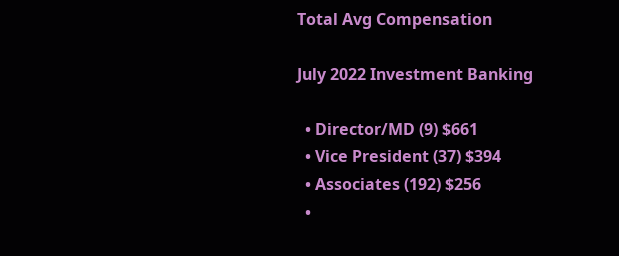Total Avg Compensation

July 2022 Investment Banking

  • Director/MD (9) $661
  • Vice President (37) $394
  • Associates (192) $256
  •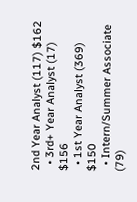2nd Year Analyst (117) $162
  • 3rd+ Year Analyst (17) $156
  • 1st Year Analyst (369) $150
  • Intern/Summer Associate (79)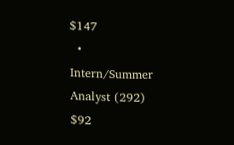$147
  • Intern/Summer Analyst (292) $92